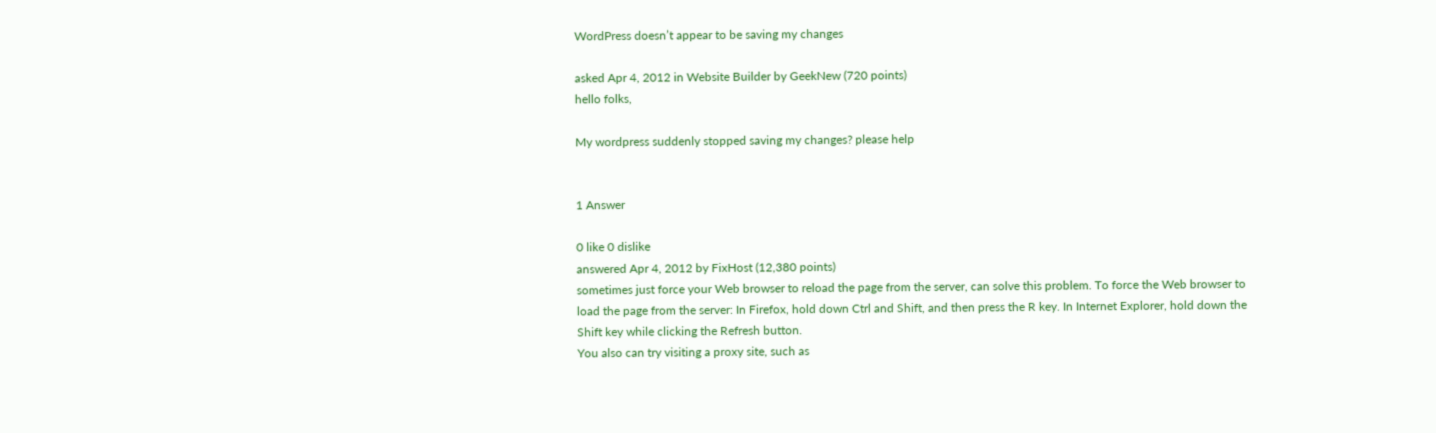WordPress doesn’t appear to be saving my changes

asked Apr 4, 2012 in Website Builder by GeekNew (720 points)
hello folks,

My wordpress suddenly stopped saving my changes? please help


1 Answer

0 like 0 dislike
answered Apr 4, 2012 by FixHost (12,380 points)
sometimes just force your Web browser to reload the page from the server, can solve this problem. To force the Web browser to load the page from the server: In Firefox, hold down Ctrl and Shift, and then press the R key. In Internet Explorer, hold down the Shift key while clicking the Refresh button.
You also can try visiting a proxy site, such as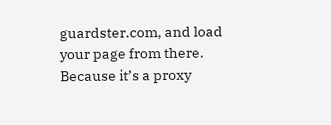guardster.com, and load your page from there. Because it’s a proxy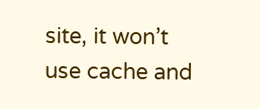site, it won’t use cache and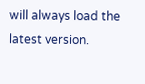will always load the latest version.